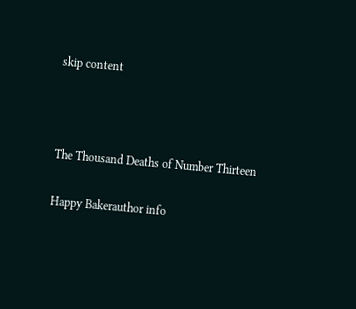skip content



The Thousand Deaths of Number Thirteen

Happy Bakerauthor info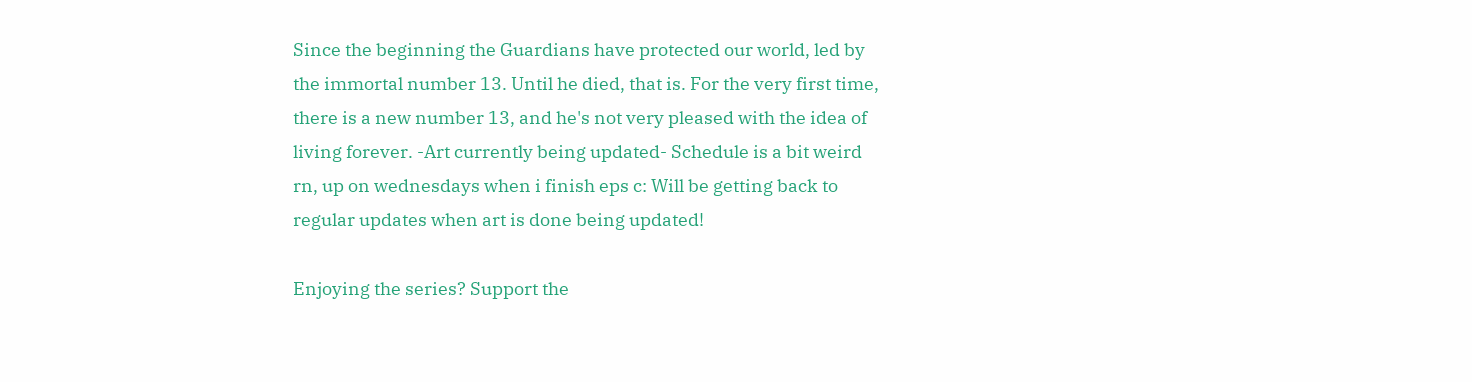Since the beginning the Guardians have protected our world, led by the immortal number 13. Until he died, that is. For the very first time, there is a new number 13, and he's not very pleased with the idea of living forever. -Art currently being updated- Schedule is a bit weird rn, up on wednesdays when i finish eps c: Will be getting back to regular updates when art is done being updated!

Enjoying the series? Support the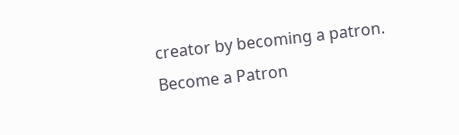creator by becoming a patron.
Become a Patron